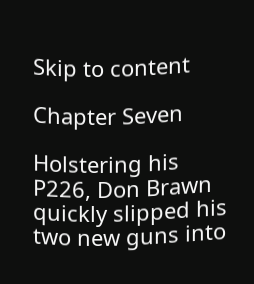Skip to content

Chapter Seven

Holstering his P226, Don Brawn quickly slipped his two new guns into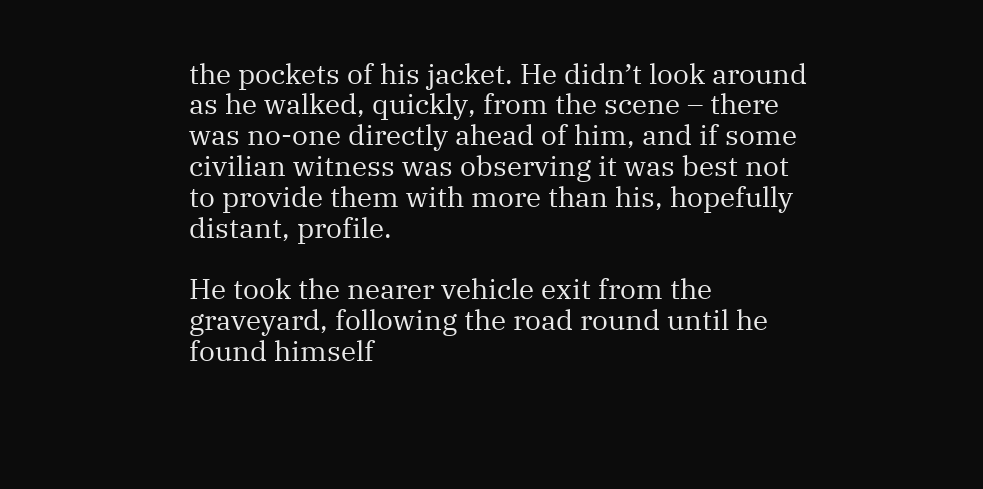the pockets of his jacket. He didn’t look around as he walked, quickly, from the scene – there was no-one directly ahead of him, and if some civilian witness was observing it was best not to provide them with more than his, hopefully distant, profile.

He took the nearer vehicle exit from the graveyard, following the road round until he found himself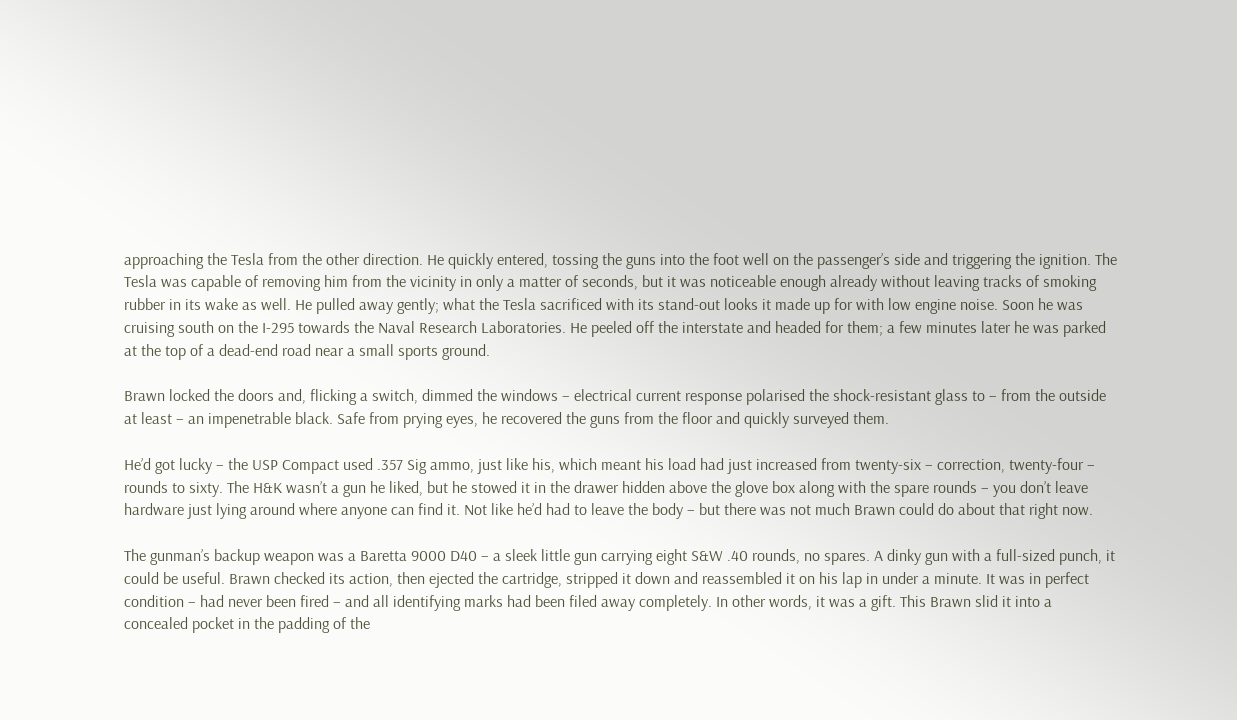approaching the Tesla from the other direction. He quickly entered, tossing the guns into the foot well on the passenger’s side and triggering the ignition. The Tesla was capable of removing him from the vicinity in only a matter of seconds, but it was noticeable enough already without leaving tracks of smoking rubber in its wake as well. He pulled away gently; what the Tesla sacrificed with its stand-out looks it made up for with low engine noise. Soon he was cruising south on the I-295 towards the Naval Research Laboratories. He peeled off the interstate and headed for them; a few minutes later he was parked at the top of a dead-end road near a small sports ground.

Brawn locked the doors and, flicking a switch, dimmed the windows – electrical current response polarised the shock-resistant glass to – from the outside at least – an impenetrable black. Safe from prying eyes, he recovered the guns from the floor and quickly surveyed them.

He’d got lucky – the USP Compact used .357 Sig ammo, just like his, which meant his load had just increased from twenty-six – correction, twenty-four – rounds to sixty. The H&K wasn’t a gun he liked, but he stowed it in the drawer hidden above the glove box along with the spare rounds – you don’t leave hardware just lying around where anyone can find it. Not like he’d had to leave the body – but there was not much Brawn could do about that right now.

The gunman’s backup weapon was a Baretta 9000 D40 – a sleek little gun carrying eight S&W .40 rounds, no spares. A dinky gun with a full-sized punch, it could be useful. Brawn checked its action, then ejected the cartridge, stripped it down and reassembled it on his lap in under a minute. It was in perfect condition – had never been fired – and all identifying marks had been filed away completely. In other words, it was a gift. This Brawn slid it into a concealed pocket in the padding of the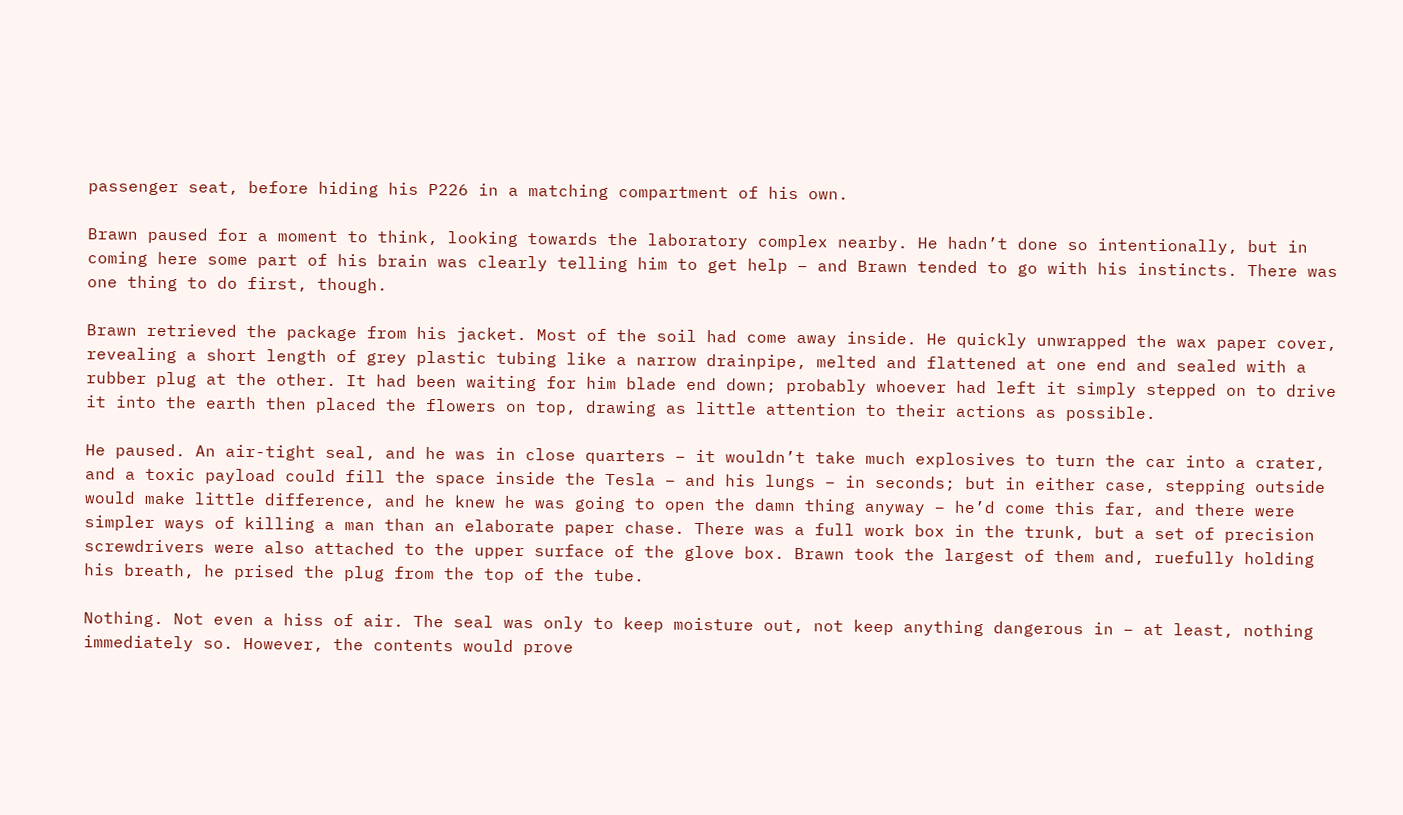passenger seat, before hiding his P226 in a matching compartment of his own.

Brawn paused for a moment to think, looking towards the laboratory complex nearby. He hadn’t done so intentionally, but in coming here some part of his brain was clearly telling him to get help – and Brawn tended to go with his instincts. There was one thing to do first, though.

Brawn retrieved the package from his jacket. Most of the soil had come away inside. He quickly unwrapped the wax paper cover, revealing a short length of grey plastic tubing like a narrow drainpipe, melted and flattened at one end and sealed with a rubber plug at the other. It had been waiting for him blade end down; probably whoever had left it simply stepped on to drive it into the earth then placed the flowers on top, drawing as little attention to their actions as possible.

He paused. An air-tight seal, and he was in close quarters – it wouldn’t take much explosives to turn the car into a crater, and a toxic payload could fill the space inside the Tesla – and his lungs – in seconds; but in either case, stepping outside would make little difference, and he knew he was going to open the damn thing anyway – he’d come this far, and there were simpler ways of killing a man than an elaborate paper chase. There was a full work box in the trunk, but a set of precision screwdrivers were also attached to the upper surface of the glove box. Brawn took the largest of them and, ruefully holding his breath, he prised the plug from the top of the tube.

Nothing. Not even a hiss of air. The seal was only to keep moisture out, not keep anything dangerous in – at least, nothing immediately so. However, the contents would prove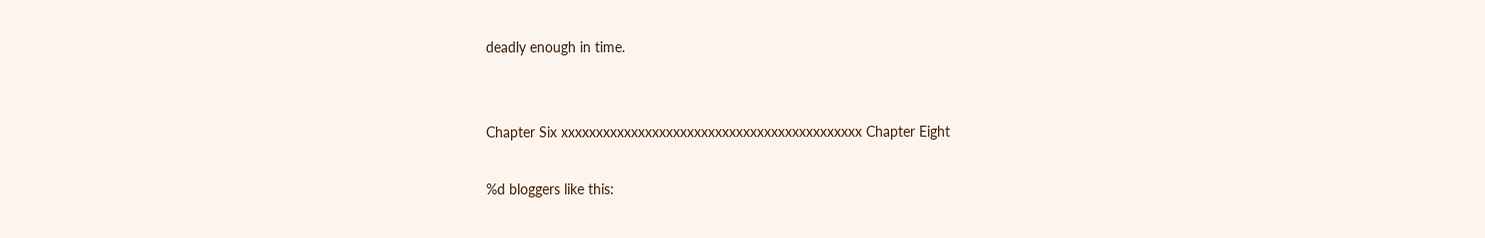deadly enough in time.


Chapter Six xxxxxxxxxxxxxxxxxxxxxxxxxxxxxxxxxxxxxxxxxxx Chapter Eight

%d bloggers like this: